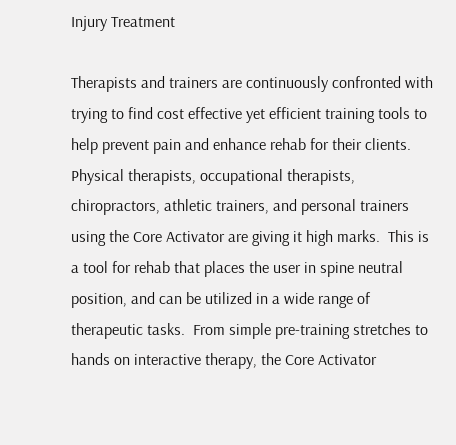Injury Treatment

Therapists and trainers are continuously confronted with trying to find cost effective yet efficient training tools to help prevent pain and enhance rehab for their clients.  Physical therapists, occupational therapists, chiropractors, athletic trainers, and personal trainers using the Core Activator are giving it high marks.  This is a tool for rehab that places the user in spine neutral position, and can be utilized in a wide range of therapeutic tasks.  From simple pre-training stretches to hands on interactive therapy, the Core Activator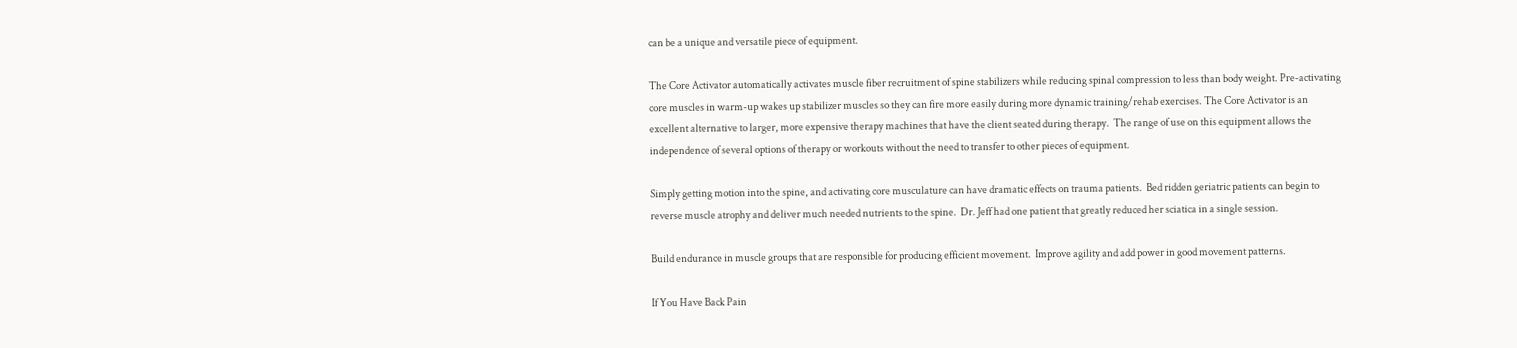can be a unique and versatile piece of equipment.

The Core Activator automatically activates muscle fiber recruitment of spine stabilizers while reducing spinal compression to less than body weight. Pre-activating core muscles in warm-up wakes up stabilizer muscles so they can fire more easily during more dynamic training/rehab exercises. The Core Activator is an excellent alternative to larger, more expensive therapy machines that have the client seated during therapy.  The range of use on this equipment allows the independence of several options of therapy or workouts without the need to transfer to other pieces of equipment.

Simply getting motion into the spine, and activating core musculature can have dramatic effects on trauma patients.  Bed ridden geriatric patients can begin to reverse muscle atrophy and deliver much needed nutrients to the spine.  Dr. Jeff had one patient that greatly reduced her sciatica in a single session.

Build endurance in muscle groups that are responsible for producing efficient movement.  Improve agility and add power in good movement patterns.

If You Have Back Pain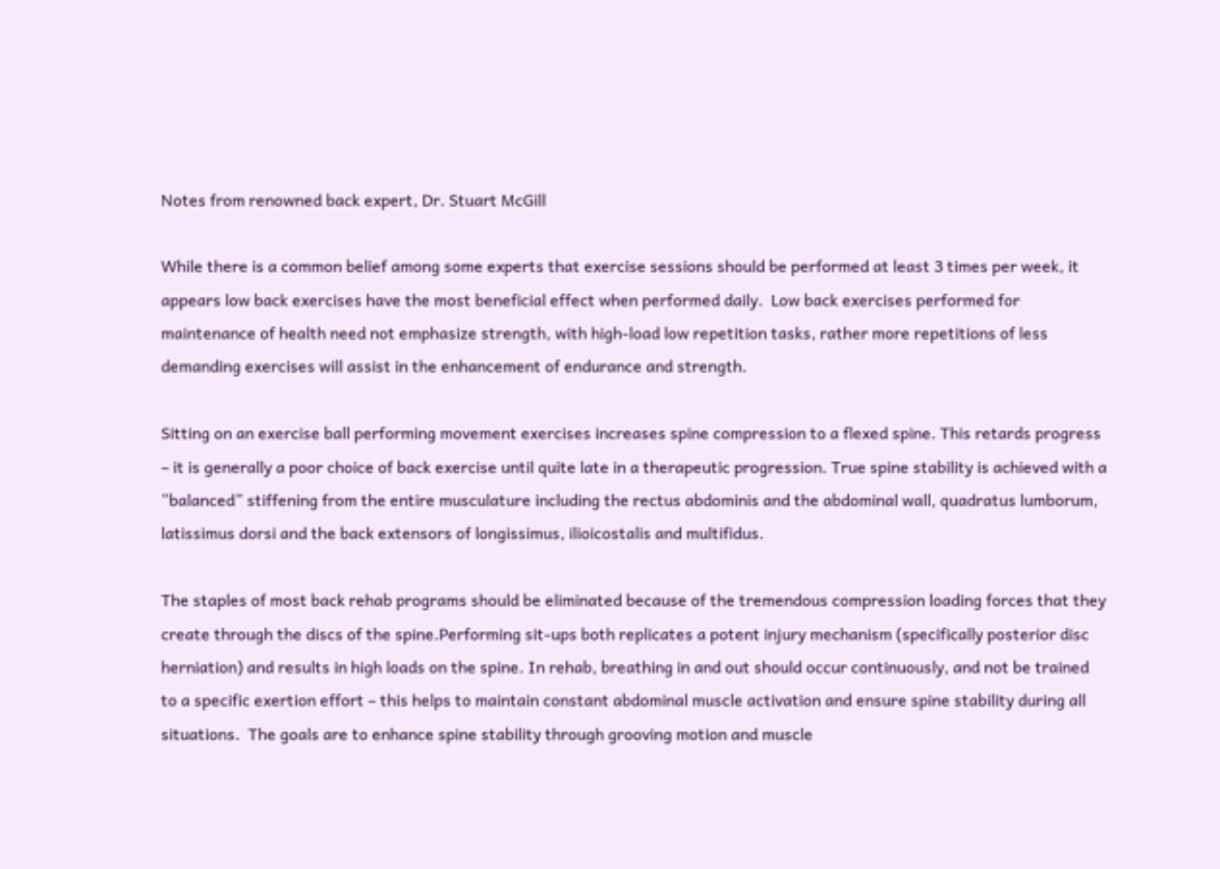Notes from renowned back expert, Dr. Stuart McGill

While there is a common belief among some experts that exercise sessions should be performed at least 3 times per week, it appears low back exercises have the most beneficial effect when performed daily.  Low back exercises performed for maintenance of health need not emphasize strength, with high-load low repetition tasks, rather more repetitions of less demanding exercises will assist in the enhancement of endurance and strength.

Sitting on an exercise ball performing movement exercises increases spine compression to a flexed spine. This retards progress – it is generally a poor choice of back exercise until quite late in a therapeutic progression. True spine stability is achieved with a “balanced” stiffening from the entire musculature including the rectus abdominis and the abdominal wall, quadratus lumborum, latissimus dorsi and the back extensors of longissimus, ilioicostalis and multifidus.

The staples of most back rehab programs should be eliminated because of the tremendous compression loading forces that they create through the discs of the spine.Performing sit-ups both replicates a potent injury mechanism (specifically posterior disc herniation) and results in high loads on the spine. In rehab, breathing in and out should occur continuously, and not be trained to a specific exertion effort – this helps to maintain constant abdominal muscle activation and ensure spine stability during all situations.  The goals are to enhance spine stability through grooving motion and muscle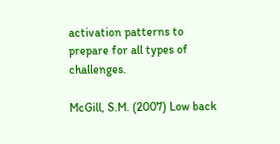activation patterns to prepare for all types of challenges.

McGill, S.M. (2007) Low back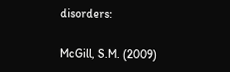disorders:

McGill, S.M. (2009)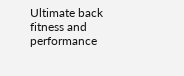Ultimate back fitness and performance